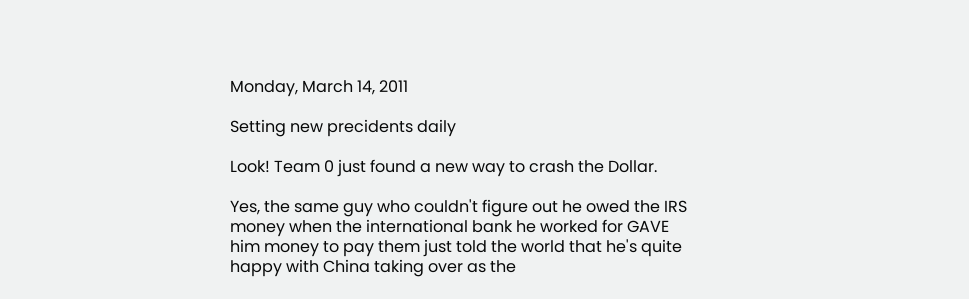Monday, March 14, 2011

Setting new precidents daily

Look! Team 0 just found a new way to crash the Dollar.

Yes, the same guy who couldn't figure out he owed the IRS money when the international bank he worked for GAVE him money to pay them just told the world that he's quite happy with China taking over as the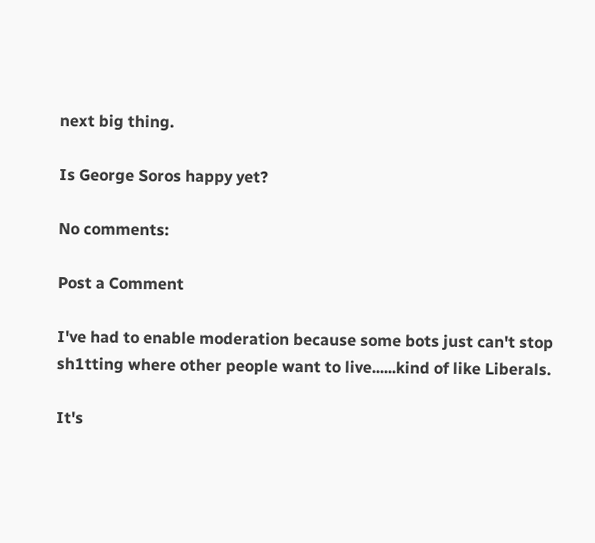next big thing.

Is George Soros happy yet?

No comments:

Post a Comment

I've had to enable moderation because some bots just can't stop sh1tting where other people want to live......kind of like Liberals.

It's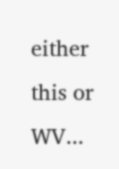either this or WV...